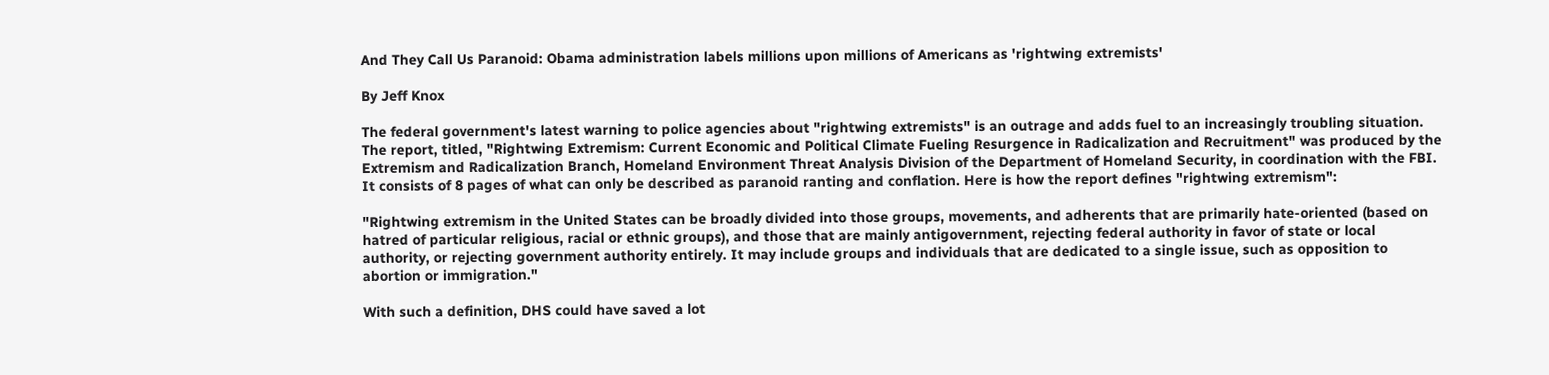And They Call Us Paranoid: Obama administration labels millions upon millions of Americans as 'rightwing extremists'

By Jeff Knox

The federal government's latest warning to police agencies about "rightwing extremists" is an outrage and adds fuel to an increasingly troubling situation. The report, titled, "Rightwing Extremism: Current Economic and Political Climate Fueling Resurgence in Radicalization and Recruitment" was produced by the Extremism and Radicalization Branch, Homeland Environment Threat Analysis Division of the Department of Homeland Security, in coordination with the FBI. It consists of 8 pages of what can only be described as paranoid ranting and conflation. Here is how the report defines "rightwing extremism":

"Rightwing extremism in the United States can be broadly divided into those groups, movements, and adherents that are primarily hate-oriented (based on hatred of particular religious, racial or ethnic groups), and those that are mainly antigovernment, rejecting federal authority in favor of state or local authority, or rejecting government authority entirely. It may include groups and individuals that are dedicated to a single issue, such as opposition to abortion or immigration."

With such a definition, DHS could have saved a lot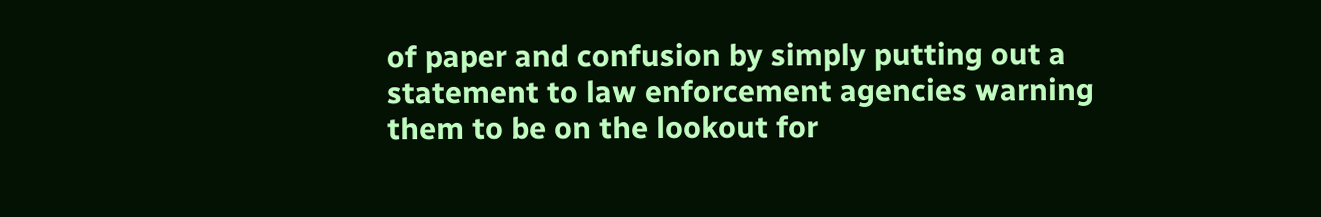of paper and confusion by simply putting out a statement to law enforcement agencies warning them to be on the lookout for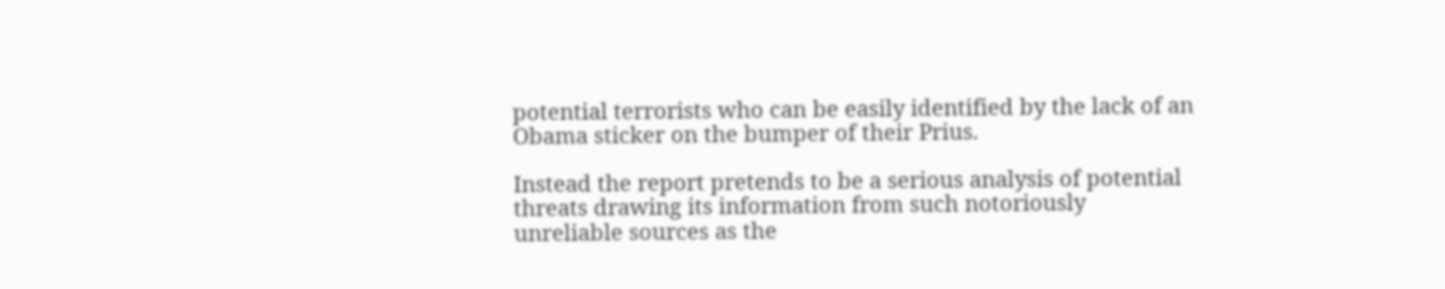potential terrorists who can be easily identified by the lack of an Obama sticker on the bumper of their Prius.

Instead the report pretends to be a serious analysis of potential threats drawing its information from such notoriously unreliable sources as the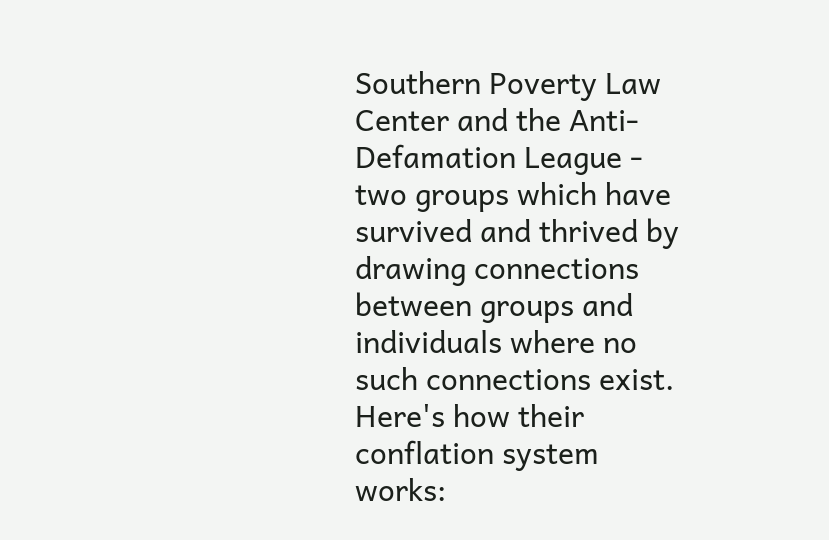Southern Poverty Law Center and the Anti-Defamation League - two groups which have survived and thrived by drawing connections between groups and individuals where no such connections exist. Here's how their conflation system works: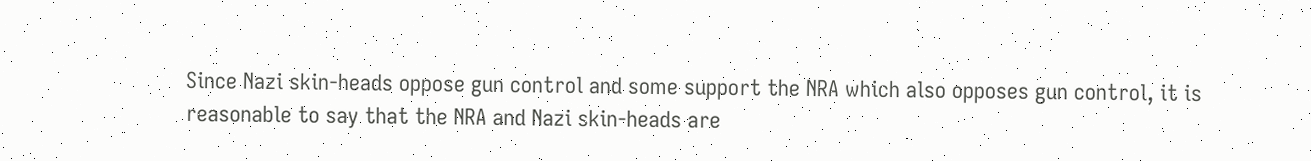Since Nazi skin-heads oppose gun control and some support the NRA which also opposes gun control, it is reasonable to say that the NRA and Nazi skin-heads are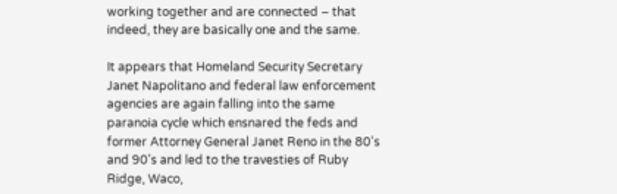working together and are connected – that indeed, they are basically one and the same.

It appears that Homeland Security Secretary Janet Napolitano and federal law enforcement agencies are again falling into the same paranoia cycle which ensnared the feds and former Attorney General Janet Reno in the 80's and 90's and led to the travesties of Ruby Ridge, Waco,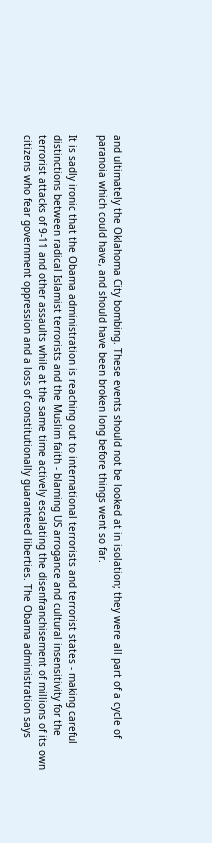and ultimately the Oklahoma City bombing. These events should not be looked at in isolation; they were all part of a cycle of paranoia which could have, and should have been broken long before things went so far.

It is sadly ironic that the Obama administration is reaching out to international terrorists and terrorist states - making careful distinctions between radical Islamist terrorists and the Muslim faith - blaming US arrogance and cultural insensitivity for the terrorist attacks of 9-11 and other assaults while at the same time actively escalating the disenfranchisement of millions of its own citizens who fear government oppression and a loss of constitutionally guaranteed liberties. The Obama administration says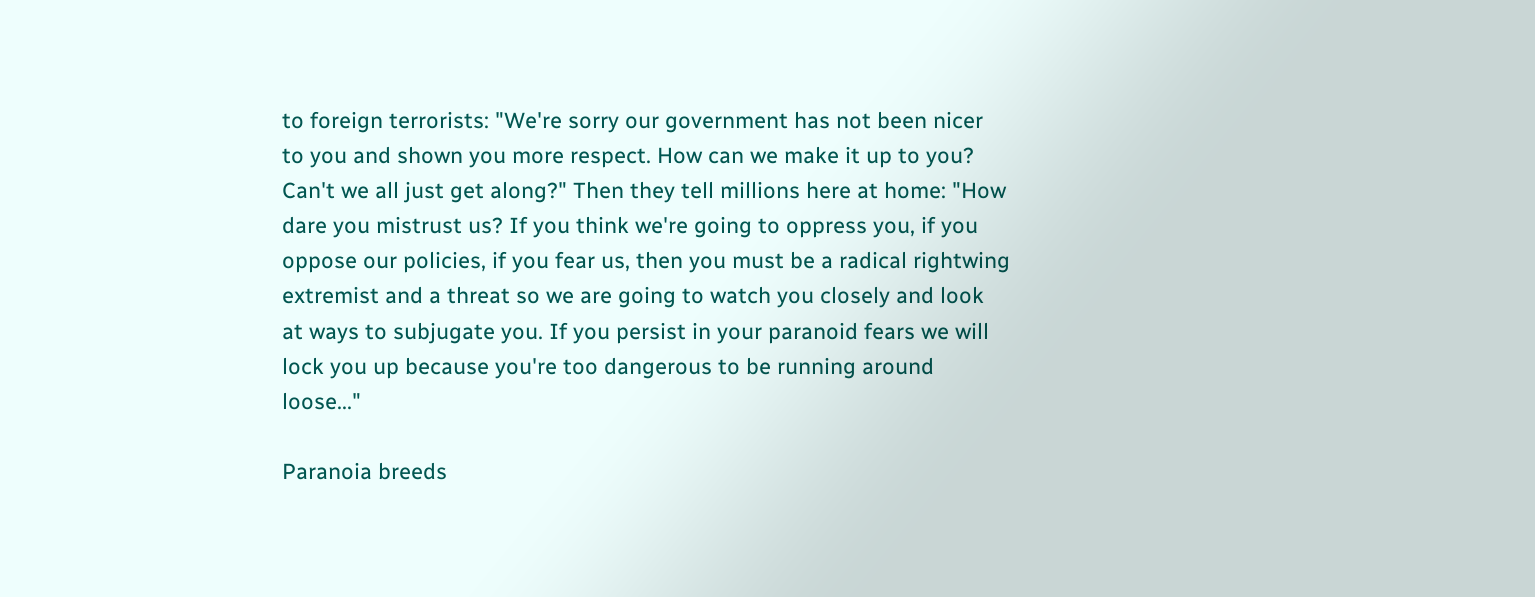to foreign terrorists: "We're sorry our government has not been nicer to you and shown you more respect. How can we make it up to you? Can't we all just get along?" Then they tell millions here at home: "How dare you mistrust us? If you think we're going to oppress you, if you oppose our policies, if you fear us, then you must be a radical rightwing extremist and a threat so we are going to watch you closely and look at ways to subjugate you. If you persist in your paranoid fears we will lock you up because you're too dangerous to be running around loose..."

Paranoia breeds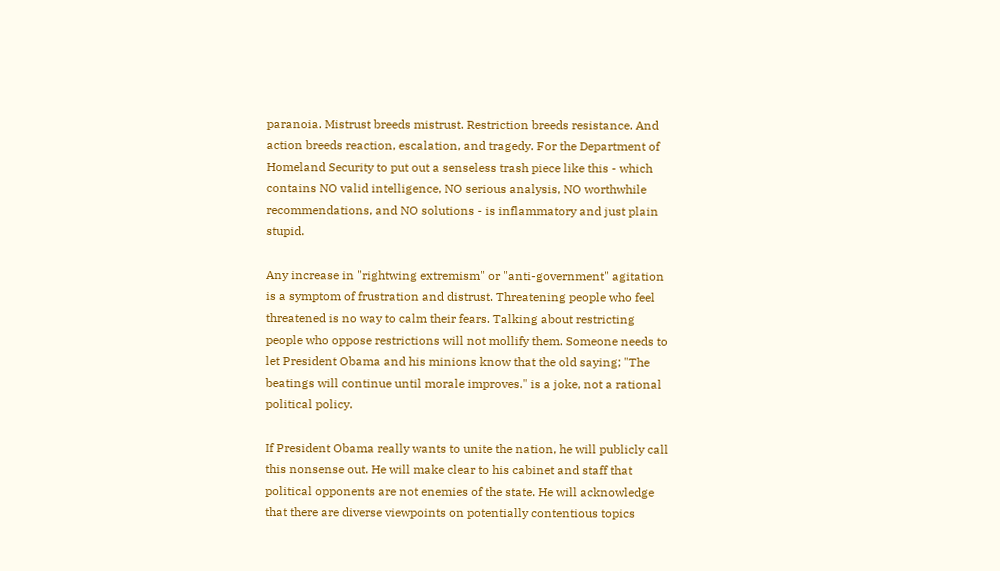paranoia. Mistrust breeds mistrust. Restriction breeds resistance. And action breeds reaction, escalation, and tragedy. For the Department of Homeland Security to put out a senseless trash piece like this - which contains NO valid intelligence, NO serious analysis, NO worthwhile recommendations, and NO solutions - is inflammatory and just plain stupid.

Any increase in "rightwing extremism" or "anti-government" agitation is a symptom of frustration and distrust. Threatening people who feel threatened is no way to calm their fears. Talking about restricting people who oppose restrictions will not mollify them. Someone needs to let President Obama and his minions know that the old saying; "The beatings will continue until morale improves." is a joke, not a rational political policy.

If President Obama really wants to unite the nation, he will publicly call this nonsense out. He will make clear to his cabinet and staff that political opponents are not enemies of the state. He will acknowledge that there are diverse viewpoints on potentially contentious topics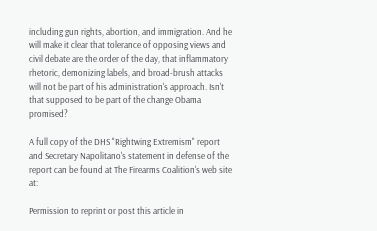including gun rights, abortion, and immigration. And he will make it clear that tolerance of opposing views and civil debate are the order of the day, that inflammatory rhetoric, demonizing labels, and broad-brush attacks will not be part of his administration's approach. Isn't that supposed to be part of the change Obama promised?

A full copy of the DHS "Rightwing Extremism" report and Secretary Napolitano's statement in defense of the report can be found at The Firearms Coalition's web site at:

Permission to reprint or post this article in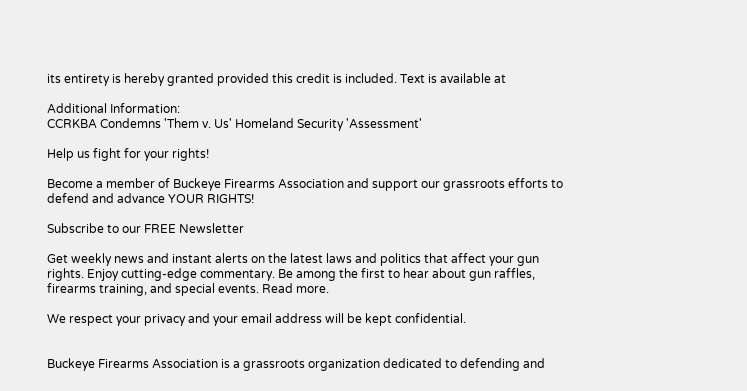its entirety is hereby granted provided this credit is included. Text is available at

Additional Information:
CCRKBA Condemns 'Them v. Us' Homeland Security 'Assessment'

Help us fight for your rights!

Become a member of Buckeye Firearms Association and support our grassroots efforts to defend and advance YOUR RIGHTS!

Subscribe to our FREE Newsletter

Get weekly news and instant alerts on the latest laws and politics that affect your gun rights. Enjoy cutting-edge commentary. Be among the first to hear about gun raffles, firearms training, and special events. Read more.

We respect your privacy and your email address will be kept confidential.


Buckeye Firearms Association is a grassroots organization dedicated to defending and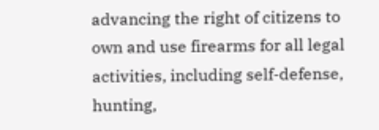advancing the right of citizens to own and use firearms for all legal activities, including self-defense, hunting,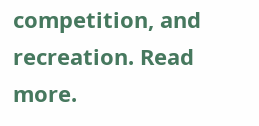competition, and recreation. Read more.